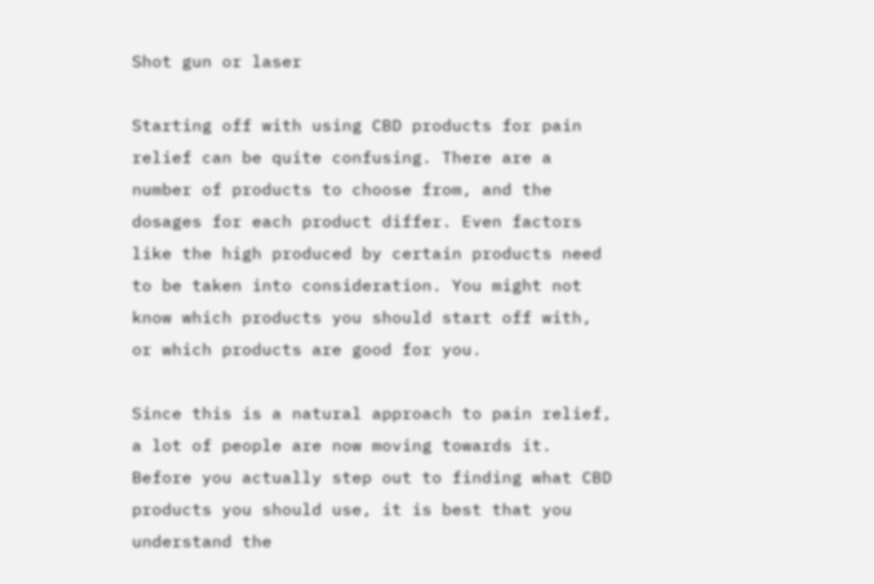Shot gun or laser

Starting off with using CBD products for pain relief can be quite confusing. There are a number of products to choose from, and the dosages for each product differ. Even factors like the high produced by certain products need to be taken into consideration. You might not know which products you should start off with, or which products are good for you.

Since this is a natural approach to pain relief, a lot of people are now moving towards it. Before you actually step out to finding what CBD products you should use, it is best that you understand the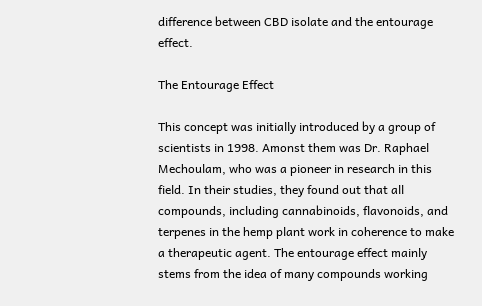difference between CBD isolate and the entourage effect.

The Entourage Effect

This concept was initially introduced by a group of scientists in 1998. Amonst them was Dr. Raphael Mechoulam, who was a pioneer in research in this field. In their studies, they found out that all compounds, including cannabinoids, flavonoids, and terpenes in the hemp plant work in coherence to make a therapeutic agent. The entourage effect mainly stems from the idea of many compounds working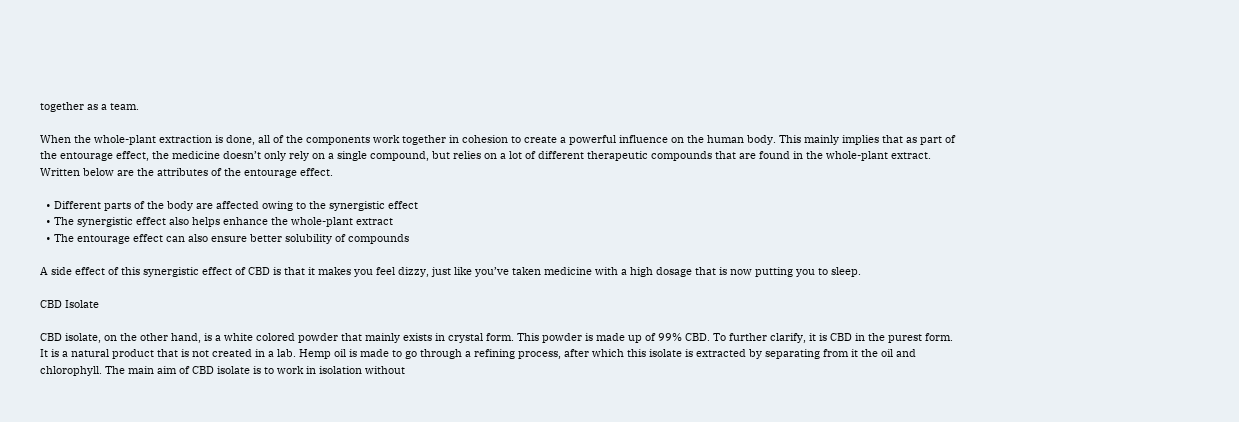together as a team.

When the whole-plant extraction is done, all of the components work together in cohesion to create a powerful influence on the human body. This mainly implies that as part of the entourage effect, the medicine doesn’t only rely on a single compound, but relies on a lot of different therapeutic compounds that are found in the whole-plant extract. Written below are the attributes of the entourage effect.

  • Different parts of the body are affected owing to the synergistic effect
  • The synergistic effect also helps enhance the whole-plant extract
  • The entourage effect can also ensure better solubility of compounds

A side effect of this synergistic effect of CBD is that it makes you feel dizzy, just like you’ve taken medicine with a high dosage that is now putting you to sleep.

CBD Isolate

CBD isolate, on the other hand, is a white colored powder that mainly exists in crystal form. This powder is made up of 99% CBD. To further clarify, it is CBD in the purest form. It is a natural product that is not created in a lab. Hemp oil is made to go through a refining process, after which this isolate is extracted by separating from it the oil and chlorophyll. The main aim of CBD isolate is to work in isolation without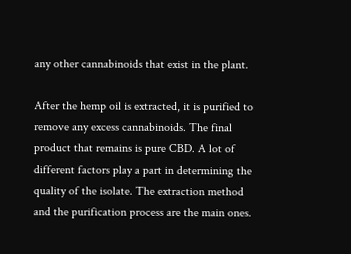any other cannabinoids that exist in the plant.

After the hemp oil is extracted, it is purified to remove any excess cannabinoids. The final product that remains is pure CBD. A lot of different factors play a part in determining the quality of the isolate. The extraction method and the purification process are the main ones.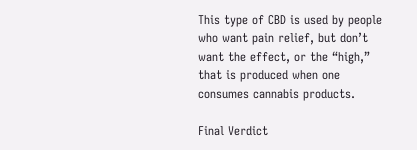This type of CBD is used by people who want pain relief, but don’t want the effect, or the “high,” that is produced when one consumes cannabis products.

Final Verdict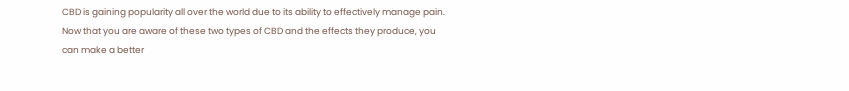CBD is gaining popularity all over the world due to its ability to effectively manage pain. Now that you are aware of these two types of CBD and the effects they produce, you can make a better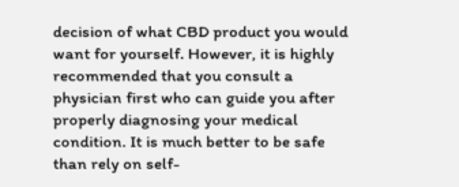decision of what CBD product you would want for yourself. However, it is highly recommended that you consult a physician first who can guide you after properly diagnosing your medical condition. It is much better to be safe than rely on self-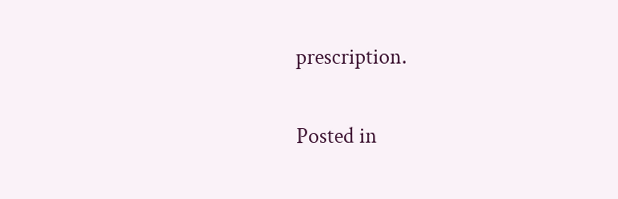prescription.

Posted in